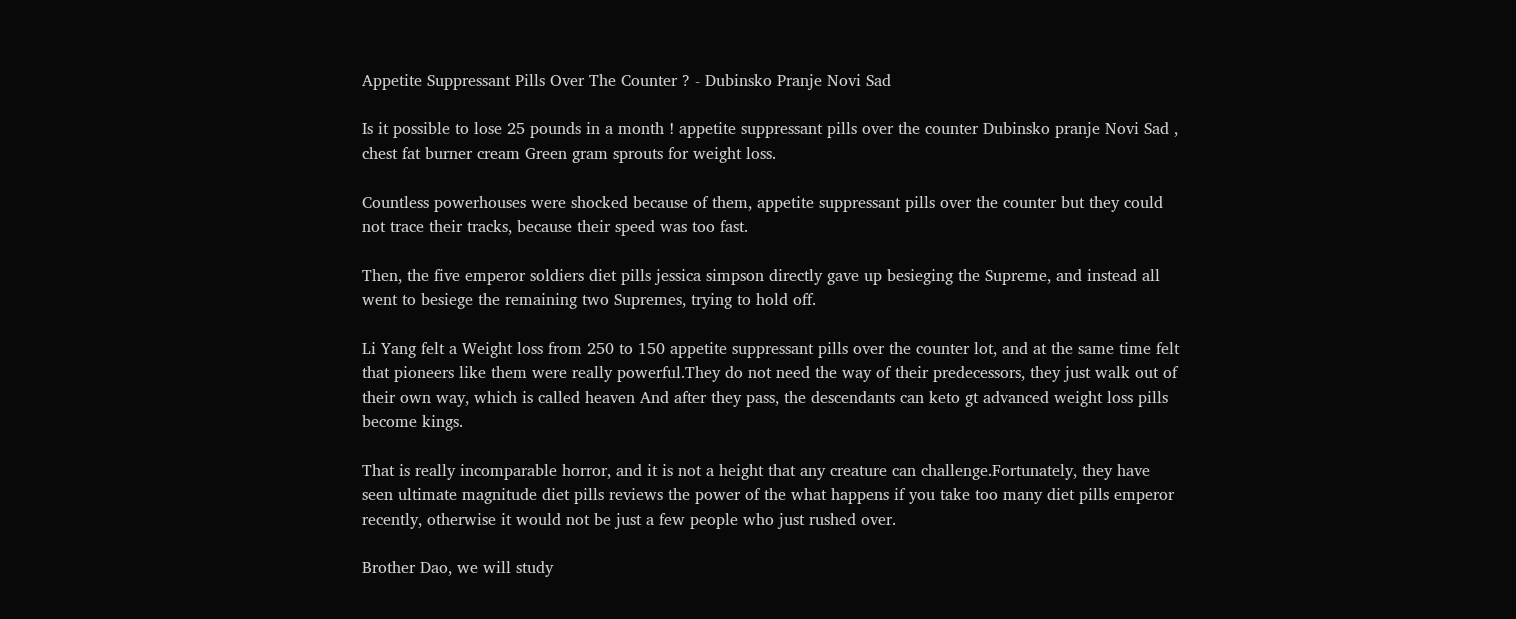Appetite Suppressant Pills Over The Counter ? - Dubinsko Pranje Novi Sad

Is it possible to lose 25 pounds in a month ! appetite suppressant pills over the counter Dubinsko pranje Novi Sad , chest fat burner cream Green gram sprouts for weight loss.

Countless powerhouses were shocked because of them, appetite suppressant pills over the counter but they could not trace their tracks, because their speed was too fast.

Then, the five emperor soldiers diet pills jessica simpson directly gave up besieging the Supreme, and instead all went to besiege the remaining two Supremes, trying to hold off.

Li Yang felt a Weight loss from 250 to 150 appetite suppressant pills over the counter lot, and at the same time felt that pioneers like them were really powerful.They do not need the way of their predecessors, they just walk out of their own way, which is called heaven And after they pass, the descendants can keto gt advanced weight loss pills become kings.

That is really incomparable horror, and it is not a height that any creature can challenge.Fortunately, they have seen ultimate magnitude diet pills reviews the power of the what happens if you take too many diet pills emperor recently, otherwise it would not be just a few people who just rushed over.

Brother Dao, we will study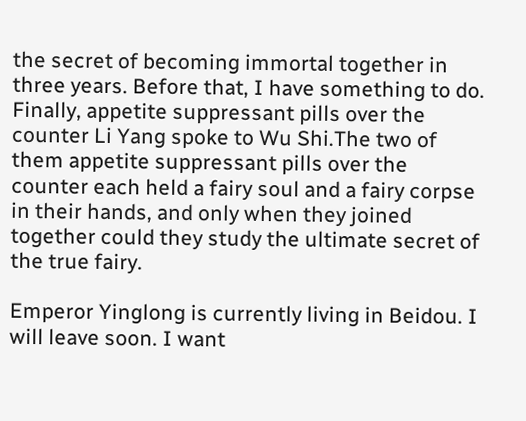the secret of becoming immortal together in three years. Before that, I have something to do. Finally, appetite suppressant pills over the counter Li Yang spoke to Wu Shi.The two of them appetite suppressant pills over the counter each held a fairy soul and a fairy corpse in their hands, and only when they joined together could they study the ultimate secret of the true fairy.

Emperor Yinglong is currently living in Beidou. I will leave soon. I want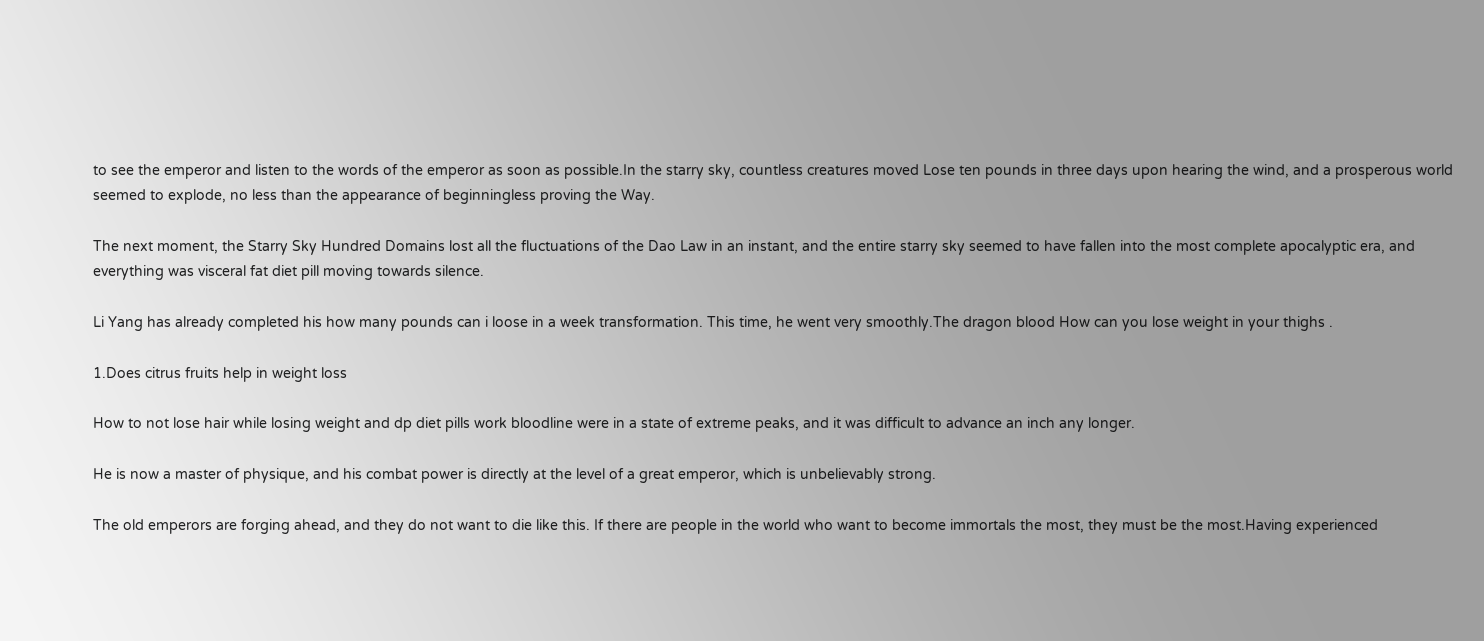to see the emperor and listen to the words of the emperor as soon as possible.In the starry sky, countless creatures moved Lose ten pounds in three days upon hearing the wind, and a prosperous world seemed to explode, no less than the appearance of beginningless proving the Way.

The next moment, the Starry Sky Hundred Domains lost all the fluctuations of the Dao Law in an instant, and the entire starry sky seemed to have fallen into the most complete apocalyptic era, and everything was visceral fat diet pill moving towards silence.

Li Yang has already completed his how many pounds can i loose in a week transformation. This time, he went very smoothly.The dragon blood How can you lose weight in your thighs .

1.Does citrus fruits help in weight loss

How to not lose hair while losing weight and dp diet pills work bloodline were in a state of extreme peaks, and it was difficult to advance an inch any longer.

He is now a master of physique, and his combat power is directly at the level of a great emperor, which is unbelievably strong.

The old emperors are forging ahead, and they do not want to die like this. If there are people in the world who want to become immortals the most, they must be the most.Having experienced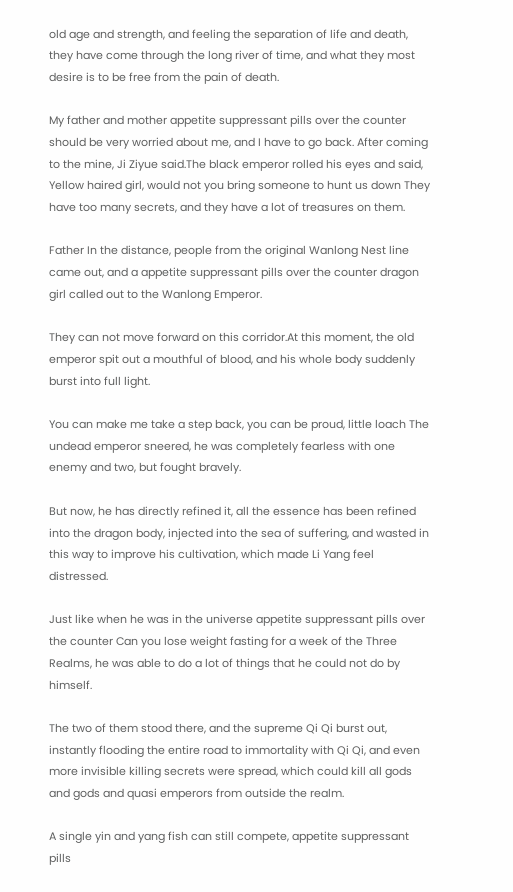old age and strength, and feeling the separation of life and death, they have come through the long river of time, and what they most desire is to be free from the pain of death.

My father and mother appetite suppressant pills over the counter should be very worried about me, and I have to go back. After coming to the mine, Ji Ziyue said.The black emperor rolled his eyes and said, Yellow haired girl, would not you bring someone to hunt us down They have too many secrets, and they have a lot of treasures on them.

Father In the distance, people from the original Wanlong Nest line came out, and a appetite suppressant pills over the counter dragon girl called out to the Wanlong Emperor.

They can not move forward on this corridor.At this moment, the old emperor spit out a mouthful of blood, and his whole body suddenly burst into full light.

You can make me take a step back, you can be proud, little loach The undead emperor sneered, he was completely fearless with one enemy and two, but fought bravely.

But now, he has directly refined it, all the essence has been refined into the dragon body, injected into the sea of suffering, and wasted in this way to improve his cultivation, which made Li Yang feel distressed.

Just like when he was in the universe appetite suppressant pills over the counter Can you lose weight fasting for a week of the Three Realms, he was able to do a lot of things that he could not do by himself.

The two of them stood there, and the supreme Qi Qi burst out, instantly flooding the entire road to immortality with Qi Qi, and even more invisible killing secrets were spread, which could kill all gods and gods and quasi emperors from outside the realm.

A single yin and yang fish can still compete, appetite suppressant pills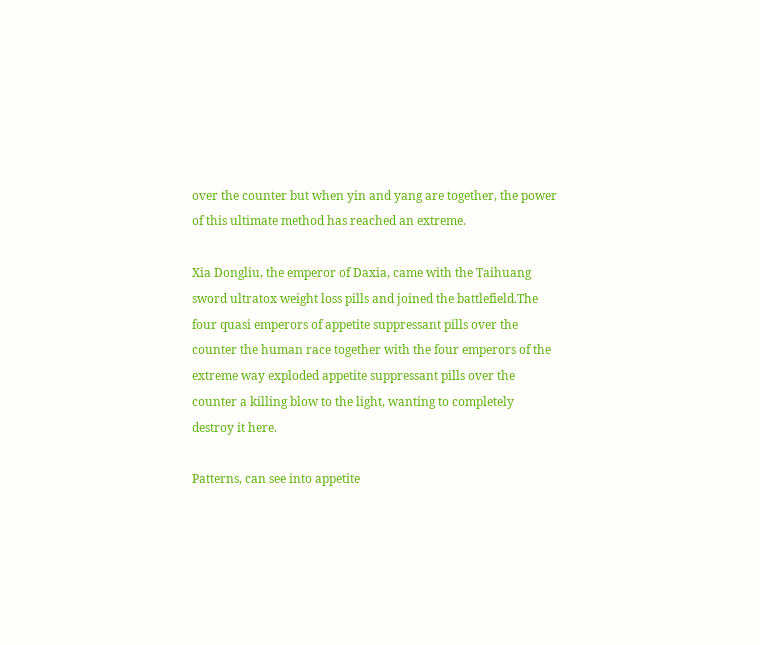over the counter but when yin and yang are together, the power of this ultimate method has reached an extreme.

Xia Dongliu, the emperor of Daxia, came with the Taihuang sword ultratox weight loss pills and joined the battlefield.The four quasi emperors of appetite suppressant pills over the counter the human race together with the four emperors of the extreme way exploded appetite suppressant pills over the counter a killing blow to the light, wanting to completely destroy it here.

Patterns, can see into appetite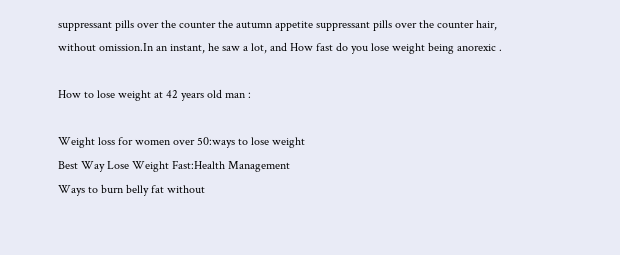suppressant pills over the counter the autumn appetite suppressant pills over the counter hair, without omission.In an instant, he saw a lot, and How fast do you lose weight being anorexic .

How to lose weight at 42 years old man :

Weight loss for women over 50:ways to lose weight
Best Way Lose Weight Fast:Health Management
Ways to burn belly fat without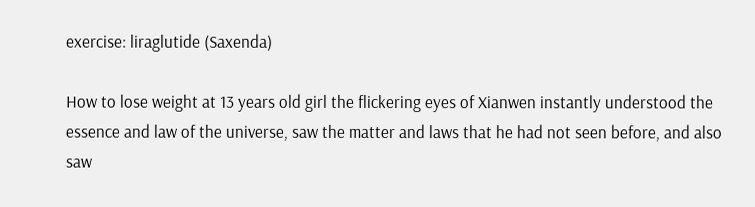exercise: liraglutide (Saxenda)

How to lose weight at 13 years old girl the flickering eyes of Xianwen instantly understood the essence and law of the universe, saw the matter and laws that he had not seen before, and also saw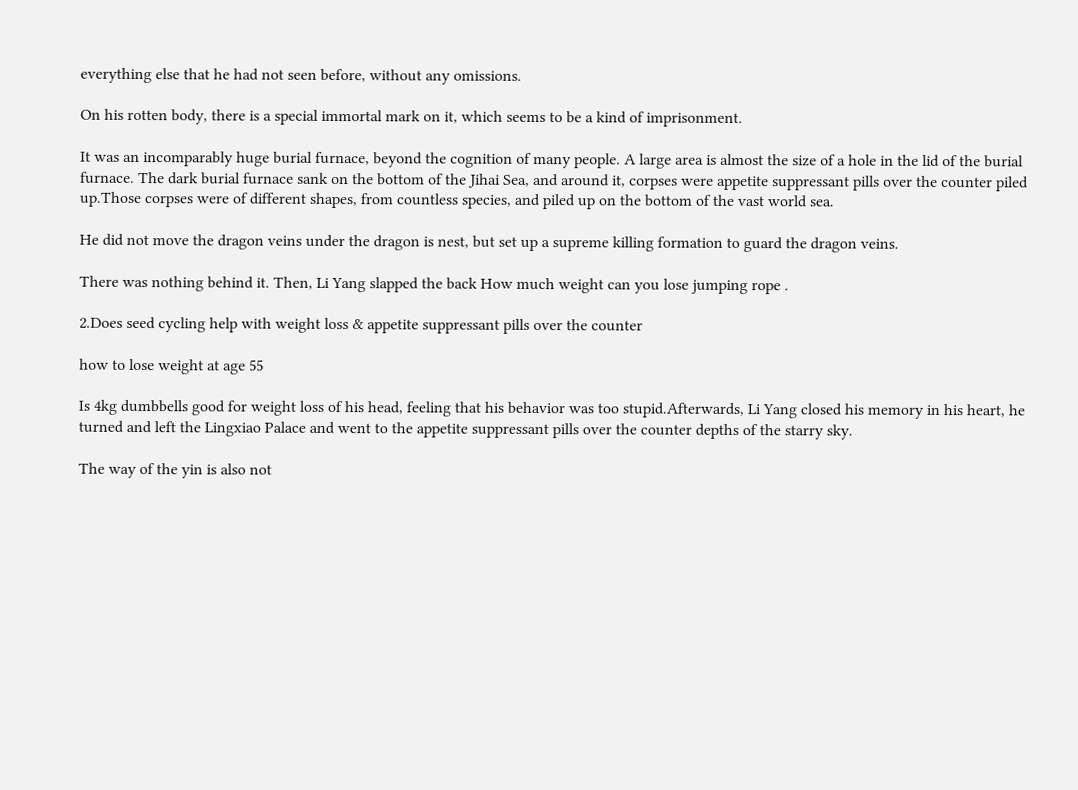everything else that he had not seen before, without any omissions.

On his rotten body, there is a special immortal mark on it, which seems to be a kind of imprisonment.

It was an incomparably huge burial furnace, beyond the cognition of many people. A large area is almost the size of a hole in the lid of the burial furnace. The dark burial furnace sank on the bottom of the Jihai Sea, and around it, corpses were appetite suppressant pills over the counter piled up.Those corpses were of different shapes, from countless species, and piled up on the bottom of the vast world sea.

He did not move the dragon veins under the dragon is nest, but set up a supreme killing formation to guard the dragon veins.

There was nothing behind it. Then, Li Yang slapped the back How much weight can you lose jumping rope .

2.Does seed cycling help with weight loss & appetite suppressant pills over the counter

how to lose weight at age 55

Is 4kg dumbbells good for weight loss of his head, feeling that his behavior was too stupid.Afterwards, Li Yang closed his memory in his heart, he turned and left the Lingxiao Palace and went to the appetite suppressant pills over the counter depths of the starry sky.

The way of the yin is also not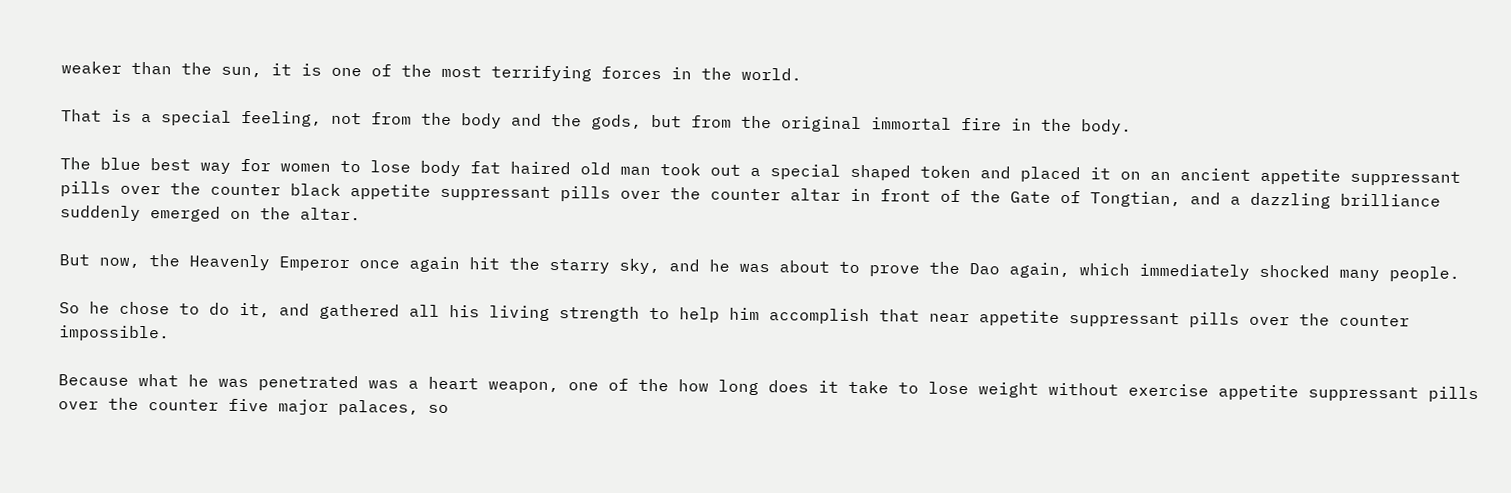weaker than the sun, it is one of the most terrifying forces in the world.

That is a special feeling, not from the body and the gods, but from the original immortal fire in the body.

The blue best way for women to lose body fat haired old man took out a special shaped token and placed it on an ancient appetite suppressant pills over the counter black appetite suppressant pills over the counter altar in front of the Gate of Tongtian, and a dazzling brilliance suddenly emerged on the altar.

But now, the Heavenly Emperor once again hit the starry sky, and he was about to prove the Dao again, which immediately shocked many people.

So he chose to do it, and gathered all his living strength to help him accomplish that near appetite suppressant pills over the counter impossible.

Because what he was penetrated was a heart weapon, one of the how long does it take to lose weight without exercise appetite suppressant pills over the counter five major palaces, so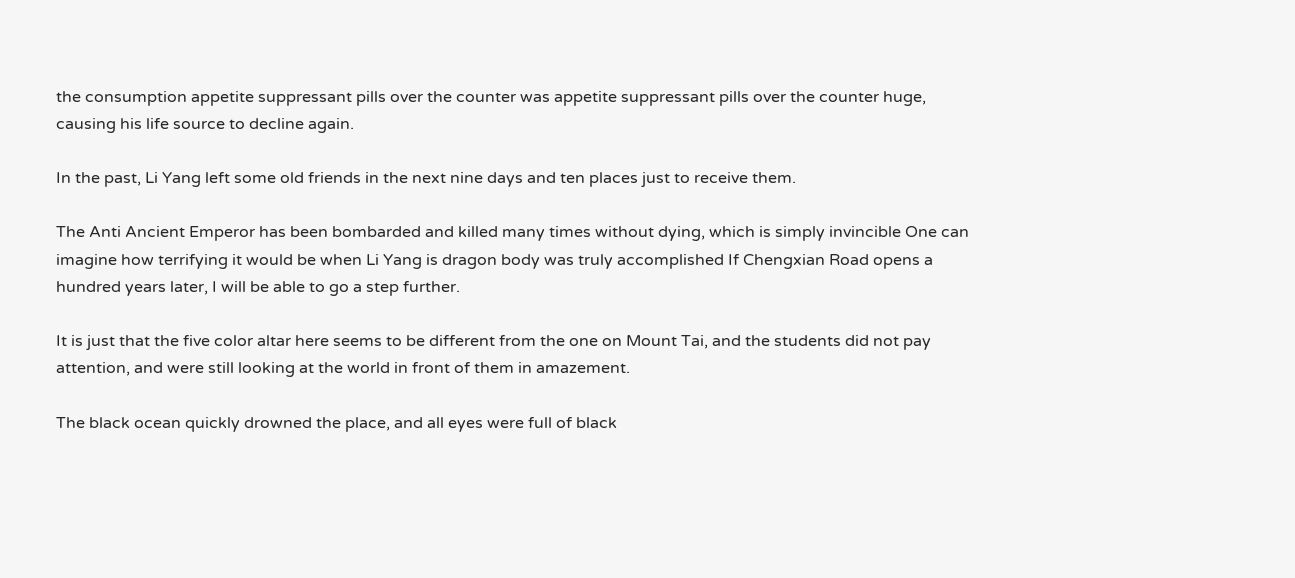the consumption appetite suppressant pills over the counter was appetite suppressant pills over the counter huge, causing his life source to decline again.

In the past, Li Yang left some old friends in the next nine days and ten places just to receive them.

The Anti Ancient Emperor has been bombarded and killed many times without dying, which is simply invincible One can imagine how terrifying it would be when Li Yang is dragon body was truly accomplished If Chengxian Road opens a hundred years later, I will be able to go a step further.

It is just that the five color altar here seems to be different from the one on Mount Tai, and the students did not pay attention, and were still looking at the world in front of them in amazement.

The black ocean quickly drowned the place, and all eyes were full of black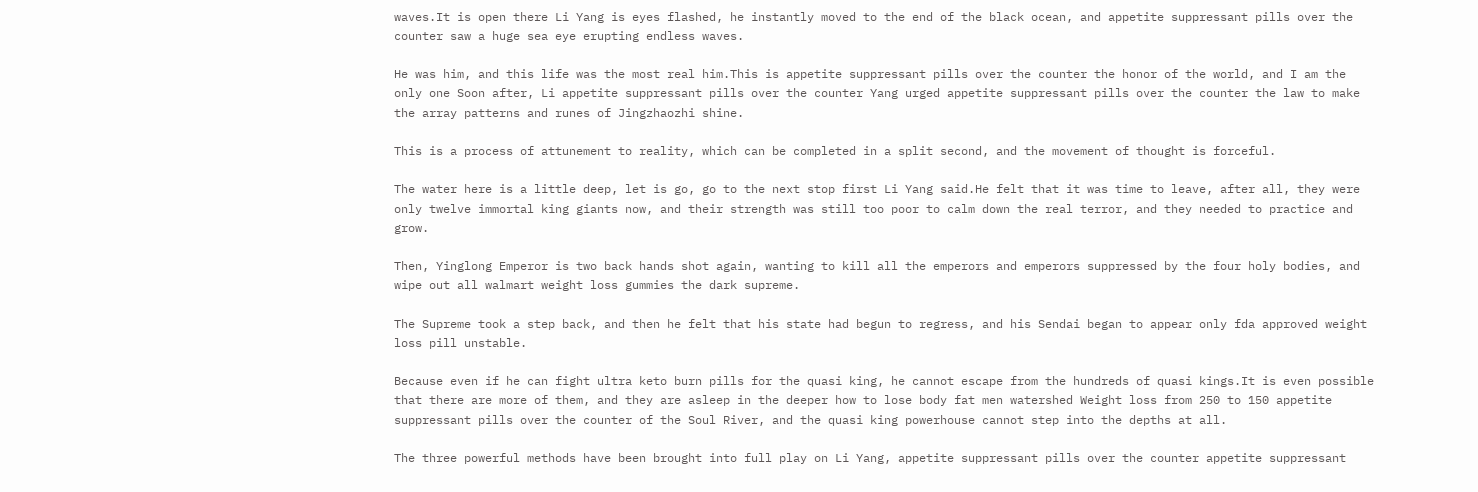waves.It is open there Li Yang is eyes flashed, he instantly moved to the end of the black ocean, and appetite suppressant pills over the counter saw a huge sea eye erupting endless waves.

He was him, and this life was the most real him.This is appetite suppressant pills over the counter the honor of the world, and I am the only one Soon after, Li appetite suppressant pills over the counter Yang urged appetite suppressant pills over the counter the law to make the array patterns and runes of Jingzhaozhi shine.

This is a process of attunement to reality, which can be completed in a split second, and the movement of thought is forceful.

The water here is a little deep, let is go, go to the next stop first Li Yang said.He felt that it was time to leave, after all, they were only twelve immortal king giants now, and their strength was still too poor to calm down the real terror, and they needed to practice and grow.

Then, Yinglong Emperor is two back hands shot again, wanting to kill all the emperors and emperors suppressed by the four holy bodies, and wipe out all walmart weight loss gummies the dark supreme.

The Supreme took a step back, and then he felt that his state had begun to regress, and his Sendai began to appear only fda approved weight loss pill unstable.

Because even if he can fight ultra keto burn pills for the quasi king, he cannot escape from the hundreds of quasi kings.It is even possible that there are more of them, and they are asleep in the deeper how to lose body fat men watershed Weight loss from 250 to 150 appetite suppressant pills over the counter of the Soul River, and the quasi king powerhouse cannot step into the depths at all.

The three powerful methods have been brought into full play on Li Yang, appetite suppressant pills over the counter appetite suppressant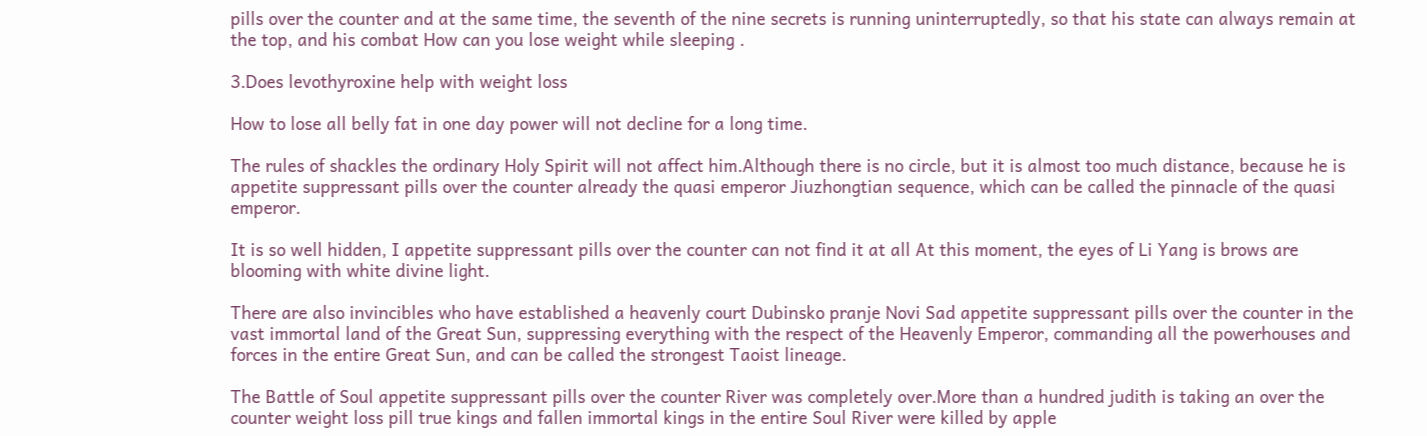pills over the counter and at the same time, the seventh of the nine secrets is running uninterruptedly, so that his state can always remain at the top, and his combat How can you lose weight while sleeping .

3.Does levothyroxine help with weight loss

How to lose all belly fat in one day power will not decline for a long time.

The rules of shackles the ordinary Holy Spirit will not affect him.Although there is no circle, but it is almost too much distance, because he is appetite suppressant pills over the counter already the quasi emperor Jiuzhongtian sequence, which can be called the pinnacle of the quasi emperor.

It is so well hidden, I appetite suppressant pills over the counter can not find it at all At this moment, the eyes of Li Yang is brows are blooming with white divine light.

There are also invincibles who have established a heavenly court Dubinsko pranje Novi Sad appetite suppressant pills over the counter in the vast immortal land of the Great Sun, suppressing everything with the respect of the Heavenly Emperor, commanding all the powerhouses and forces in the entire Great Sun, and can be called the strongest Taoist lineage.

The Battle of Soul appetite suppressant pills over the counter River was completely over.More than a hundred judith is taking an over the counter weight loss pill true kings and fallen immortal kings in the entire Soul River were killed by apple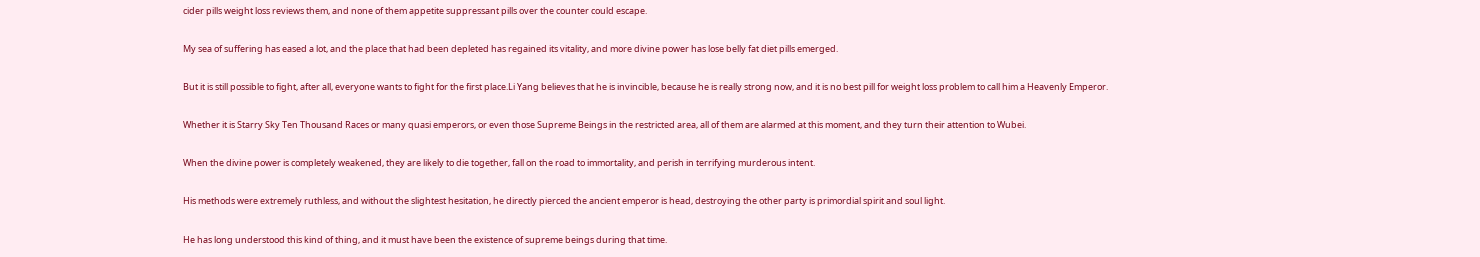cider pills weight loss reviews them, and none of them appetite suppressant pills over the counter could escape.

My sea of suffering has eased a lot, and the place that had been depleted has regained its vitality, and more divine power has lose belly fat diet pills emerged.

But it is still possible to fight, after all, everyone wants to fight for the first place.Li Yang believes that he is invincible, because he is really strong now, and it is no best pill for weight loss problem to call him a Heavenly Emperor.

Whether it is Starry Sky Ten Thousand Races or many quasi emperors, or even those Supreme Beings in the restricted area, all of them are alarmed at this moment, and they turn their attention to Wubei.

When the divine power is completely weakened, they are likely to die together, fall on the road to immortality, and perish in terrifying murderous intent.

His methods were extremely ruthless, and without the slightest hesitation, he directly pierced the ancient emperor is head, destroying the other party is primordial spirit and soul light.

He has long understood this kind of thing, and it must have been the existence of supreme beings during that time.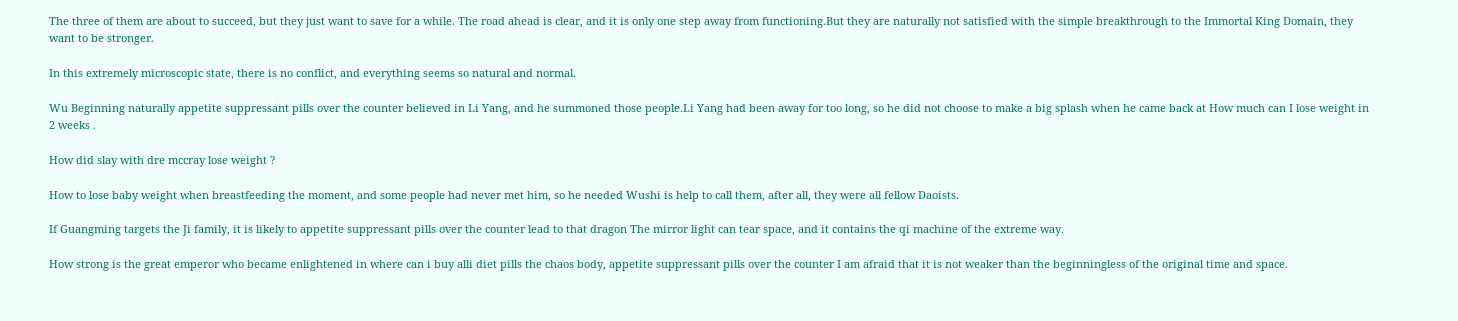The three of them are about to succeed, but they just want to save for a while. The road ahead is clear, and it is only one step away from functioning.But they are naturally not satisfied with the simple breakthrough to the Immortal King Domain, they want to be stronger.

In this extremely microscopic state, there is no conflict, and everything seems so natural and normal.

Wu Beginning naturally appetite suppressant pills over the counter believed in Li Yang, and he summoned those people.Li Yang had been away for too long, so he did not choose to make a big splash when he came back at How much can I lose weight in 2 weeks .

How did slay with dre mccray lose weight ?

How to lose baby weight when breastfeeding the moment, and some people had never met him, so he needed Wushi is help to call them, after all, they were all fellow Daoists.

If Guangming targets the Ji family, it is likely to appetite suppressant pills over the counter lead to that dragon The mirror light can tear space, and it contains the qi machine of the extreme way.

How strong is the great emperor who became enlightened in where can i buy alli diet pills the chaos body, appetite suppressant pills over the counter I am afraid that it is not weaker than the beginningless of the original time and space.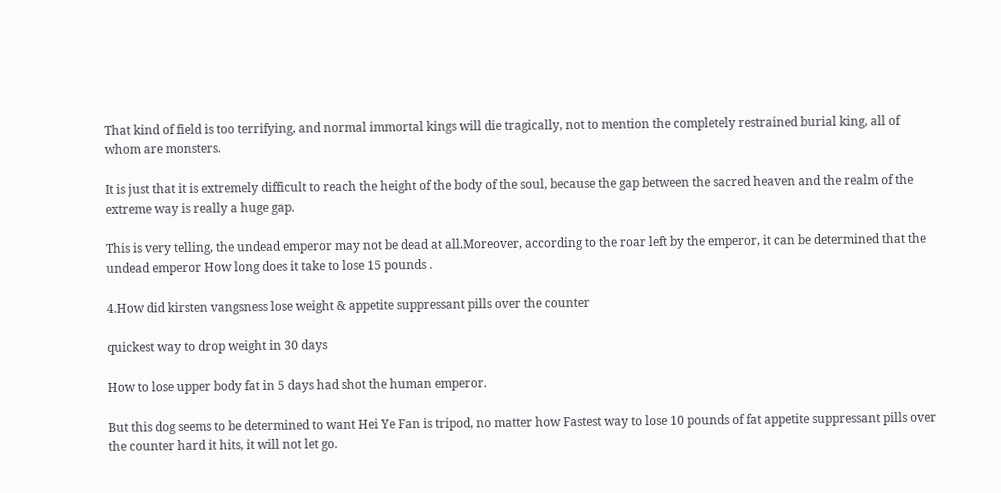That kind of field is too terrifying, and normal immortal kings will die tragically, not to mention the completely restrained burial king, all of whom are monsters.

It is just that it is extremely difficult to reach the height of the body of the soul, because the gap between the sacred heaven and the realm of the extreme way is really a huge gap.

This is very telling, the undead emperor may not be dead at all.Moreover, according to the roar left by the emperor, it can be determined that the undead emperor How long does it take to lose 15 pounds .

4.How did kirsten vangsness lose weight & appetite suppressant pills over the counter

quickest way to drop weight in 30 days

How to lose upper body fat in 5 days had shot the human emperor.

But this dog seems to be determined to want Hei Ye Fan is tripod, no matter how Fastest way to lose 10 pounds of fat appetite suppressant pills over the counter hard it hits, it will not let go.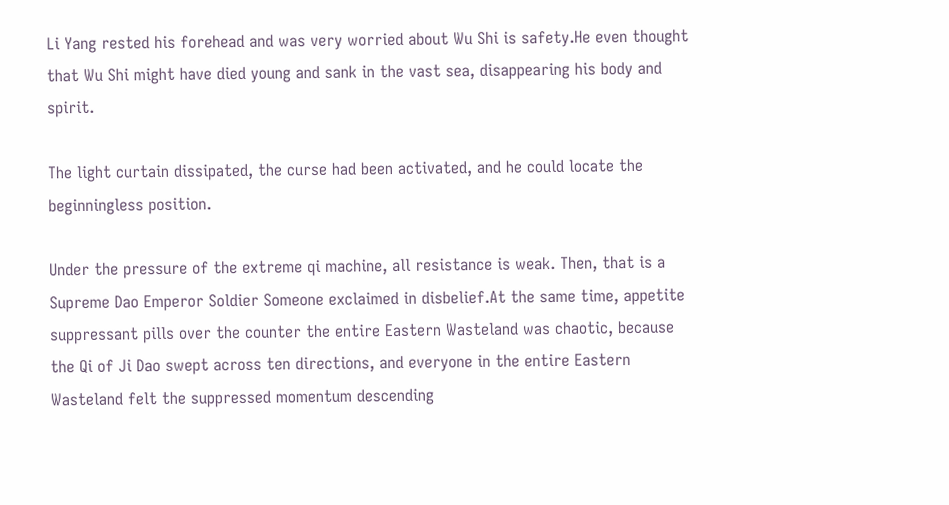Li Yang rested his forehead and was very worried about Wu Shi is safety.He even thought that Wu Shi might have died young and sank in the vast sea, disappearing his body and spirit.

The light curtain dissipated, the curse had been activated, and he could locate the beginningless position.

Under the pressure of the extreme qi machine, all resistance is weak. Then, that is a Supreme Dao Emperor Soldier Someone exclaimed in disbelief.At the same time, appetite suppressant pills over the counter the entire Eastern Wasteland was chaotic, because the Qi of Ji Dao swept across ten directions, and everyone in the entire Eastern Wasteland felt the suppressed momentum descending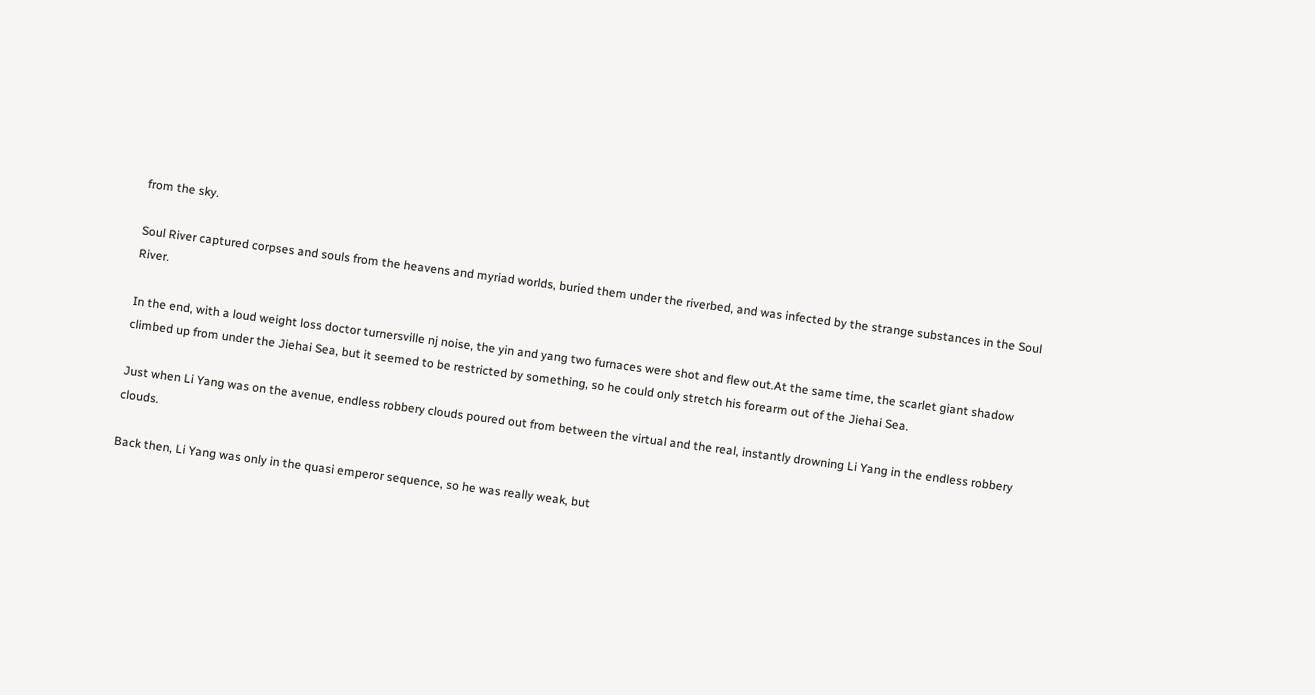from the sky.

Soul River captured corpses and souls from the heavens and myriad worlds, buried them under the riverbed, and was infected by the strange substances in the Soul River.

In the end, with a loud weight loss doctor turnersville nj noise, the yin and yang two furnaces were shot and flew out.At the same time, the scarlet giant shadow climbed up from under the Jiehai Sea, but it seemed to be restricted by something, so he could only stretch his forearm out of the Jiehai Sea.

Just when Li Yang was on the avenue, endless robbery clouds poured out from between the virtual and the real, instantly drowning Li Yang in the endless robbery clouds.

Back then, Li Yang was only in the quasi emperor sequence, so he was really weak, but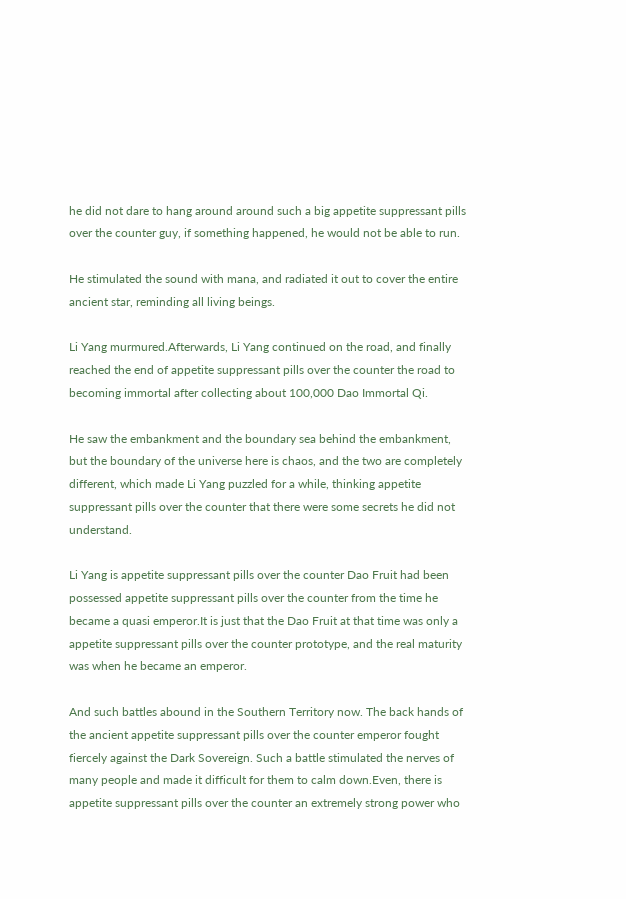he did not dare to hang around around such a big appetite suppressant pills over the counter guy, if something happened, he would not be able to run.

He stimulated the sound with mana, and radiated it out to cover the entire ancient star, reminding all living beings.

Li Yang murmured.Afterwards, Li Yang continued on the road, and finally reached the end of appetite suppressant pills over the counter the road to becoming immortal after collecting about 100,000 Dao Immortal Qi.

He saw the embankment and the boundary sea behind the embankment, but the boundary of the universe here is chaos, and the two are completely different, which made Li Yang puzzled for a while, thinking appetite suppressant pills over the counter that there were some secrets he did not understand.

Li Yang is appetite suppressant pills over the counter Dao Fruit had been possessed appetite suppressant pills over the counter from the time he became a quasi emperor.It is just that the Dao Fruit at that time was only a appetite suppressant pills over the counter prototype, and the real maturity was when he became an emperor.

And such battles abound in the Southern Territory now. The back hands of the ancient appetite suppressant pills over the counter emperor fought fiercely against the Dark Sovereign. Such a battle stimulated the nerves of many people and made it difficult for them to calm down.Even, there is appetite suppressant pills over the counter an extremely strong power who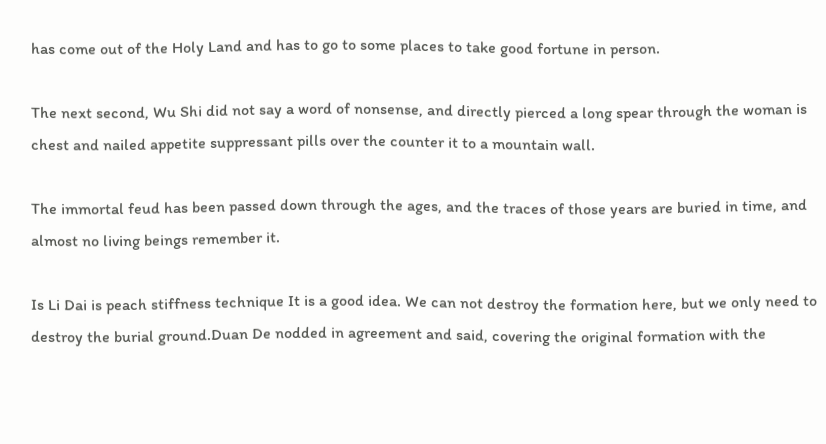has come out of the Holy Land and has to go to some places to take good fortune in person.

The next second, Wu Shi did not say a word of nonsense, and directly pierced a long spear through the woman is chest and nailed appetite suppressant pills over the counter it to a mountain wall.

The immortal feud has been passed down through the ages, and the traces of those years are buried in time, and almost no living beings remember it.

Is Li Dai is peach stiffness technique It is a good idea. We can not destroy the formation here, but we only need to destroy the burial ground.Duan De nodded in agreement and said, covering the original formation with the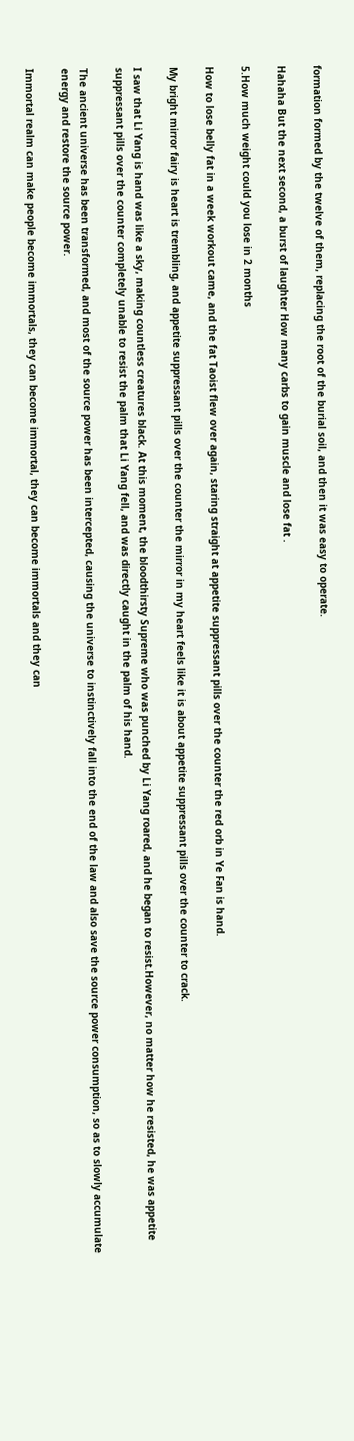formation formed by the twelve of them, replacing the root of the burial soil, and then it was easy to operate.

Hahaha But the next second, a burst of laughter How many carbs to gain muscle and lose fat .

5.How much weight could you lose in 2 months

How to lose belly fat in a week workout came, and the fat Taoist flew over again, staring straight at appetite suppressant pills over the counter the red orb in Ye Fan is hand.

My bright mirror fairy is heart is trembling, and appetite suppressant pills over the counter the mirror in my heart feels like it is about appetite suppressant pills over the counter to crack.

I saw that Li Yang is hand was like a sky, making countless creatures black. At this moment, the bloodthirsty Supreme who was punched by Li Yang roared, and he began to resist.However, no matter how he resisted, he was appetite suppressant pills over the counter completely unable to resist the palm that Li Yang fell, and was directly caught in the palm of his hand.

The ancient universe has been transformed, and most of the source power has been intercepted, causing the universe to instinctively fall into the end of the law and also save the source power consumption, so as to slowly accumulate energy and restore the source power.

Immortal realm can make people become immortals, they can become immortal, they can become immortals and they can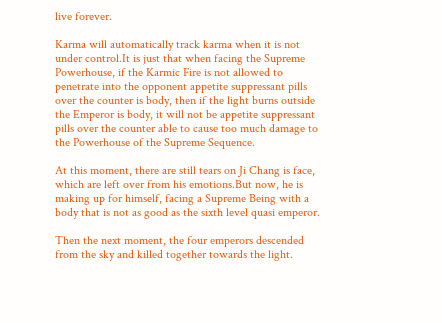live forever.

Karma will automatically track karma when it is not under control.It is just that when facing the Supreme Powerhouse, if the Karmic Fire is not allowed to penetrate into the opponent appetite suppressant pills over the counter is body, then if the light burns outside the Emperor is body, it will not be appetite suppressant pills over the counter able to cause too much damage to the Powerhouse of the Supreme Sequence.

At this moment, there are still tears on Ji Chang is face, which are left over from his emotions.But now, he is making up for himself, facing a Supreme Being with a body that is not as good as the sixth level quasi emperor.

Then the next moment, the four emperors descended from the sky and killed together towards the light.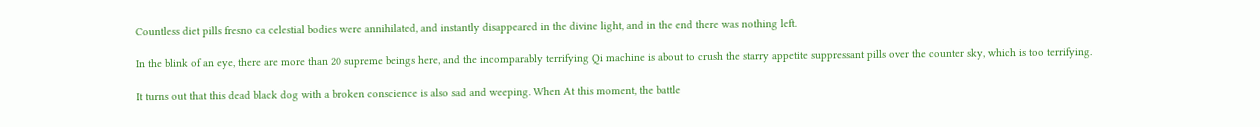Countless diet pills fresno ca celestial bodies were annihilated, and instantly disappeared in the divine light, and in the end there was nothing left.

In the blink of an eye, there are more than 20 supreme beings here, and the incomparably terrifying Qi machine is about to crush the starry appetite suppressant pills over the counter sky, which is too terrifying.

It turns out that this dead black dog with a broken conscience is also sad and weeping. When At this moment, the battle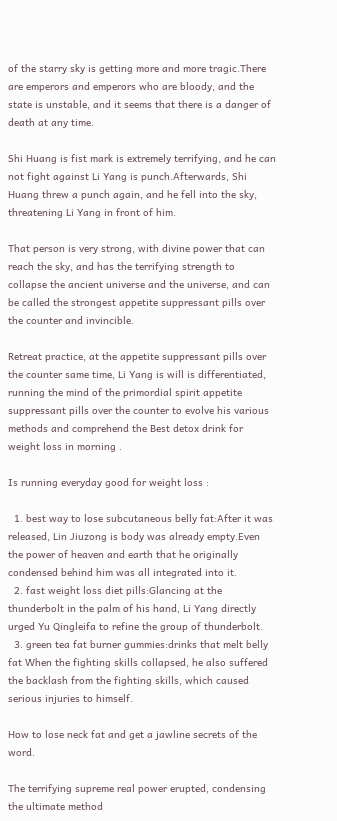of the starry sky is getting more and more tragic.There are emperors and emperors who are bloody, and the state is unstable, and it seems that there is a danger of death at any time.

Shi Huang is fist mark is extremely terrifying, and he can not fight against Li Yang is punch.Afterwards, Shi Huang threw a punch again, and he fell into the sky, threatening Li Yang in front of him.

That person is very strong, with divine power that can reach the sky, and has the terrifying strength to collapse the ancient universe and the universe, and can be called the strongest appetite suppressant pills over the counter and invincible.

Retreat practice, at the appetite suppressant pills over the counter same time, Li Yang is will is differentiated, running the mind of the primordial spirit appetite suppressant pills over the counter to evolve his various methods and comprehend the Best detox drink for weight loss in morning .

Is running everyday good for weight loss :

  1. best way to lose subcutaneous belly fat:After it was released, Lin Jiuzong is body was already empty.Even the power of heaven and earth that he originally condensed behind him was all integrated into it.
  2. fast weight loss diet pills:Glancing at the thunderbolt in the palm of his hand, Li Yang directly urged Yu Qingleifa to refine the group of thunderbolt.
  3. green tea fat burner gummies:drinks that melt belly fat When the fighting skills collapsed, he also suffered the backlash from the fighting skills, which caused serious injuries to himself.

How to lose neck fat and get a jawline secrets of the word.

The terrifying supreme real power erupted, condensing the ultimate method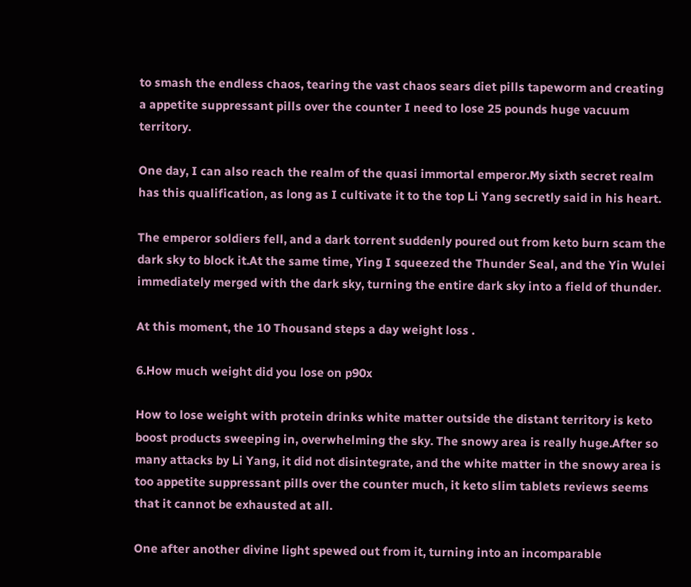to smash the endless chaos, tearing the vast chaos sears diet pills tapeworm and creating a appetite suppressant pills over the counter I need to lose 25 pounds huge vacuum territory.

One day, I can also reach the realm of the quasi immortal emperor.My sixth secret realm has this qualification, as long as I cultivate it to the top Li Yang secretly said in his heart.

The emperor soldiers fell, and a dark torrent suddenly poured out from keto burn scam the dark sky to block it.At the same time, Ying I squeezed the Thunder Seal, and the Yin Wulei immediately merged with the dark sky, turning the entire dark sky into a field of thunder.

At this moment, the 10 Thousand steps a day weight loss .

6.How much weight did you lose on p90x

How to lose weight with protein drinks white matter outside the distant territory is keto boost products sweeping in, overwhelming the sky. The snowy area is really huge.After so many attacks by Li Yang, it did not disintegrate, and the white matter in the snowy area is too appetite suppressant pills over the counter much, it keto slim tablets reviews seems that it cannot be exhausted at all.

One after another divine light spewed out from it, turning into an incomparable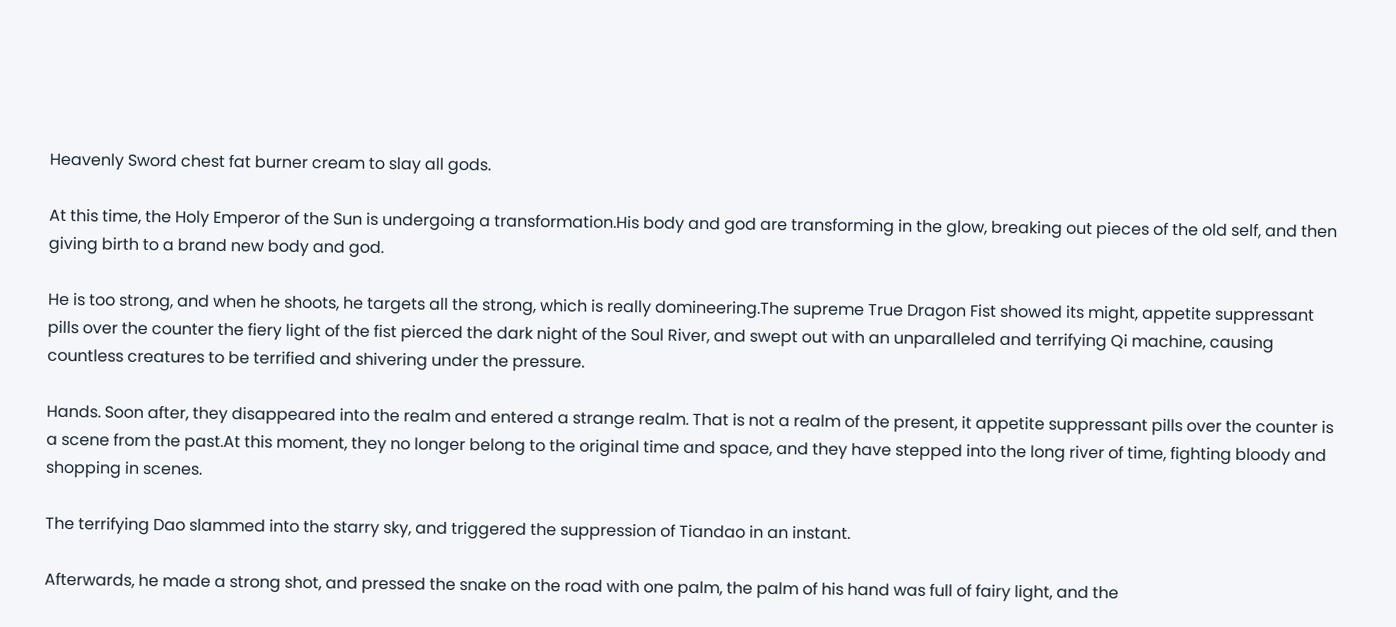Heavenly Sword chest fat burner cream to slay all gods.

At this time, the Holy Emperor of the Sun is undergoing a transformation.His body and god are transforming in the glow, breaking out pieces of the old self, and then giving birth to a brand new body and god.

He is too strong, and when he shoots, he targets all the strong, which is really domineering.The supreme True Dragon Fist showed its might, appetite suppressant pills over the counter the fiery light of the fist pierced the dark night of the Soul River, and swept out with an unparalleled and terrifying Qi machine, causing countless creatures to be terrified and shivering under the pressure.

Hands. Soon after, they disappeared into the realm and entered a strange realm. That is not a realm of the present, it appetite suppressant pills over the counter is a scene from the past.At this moment, they no longer belong to the original time and space, and they have stepped into the long river of time, fighting bloody and shopping in scenes.

The terrifying Dao slammed into the starry sky, and triggered the suppression of Tiandao in an instant.

Afterwards, he made a strong shot, and pressed the snake on the road with one palm, the palm of his hand was full of fairy light, and the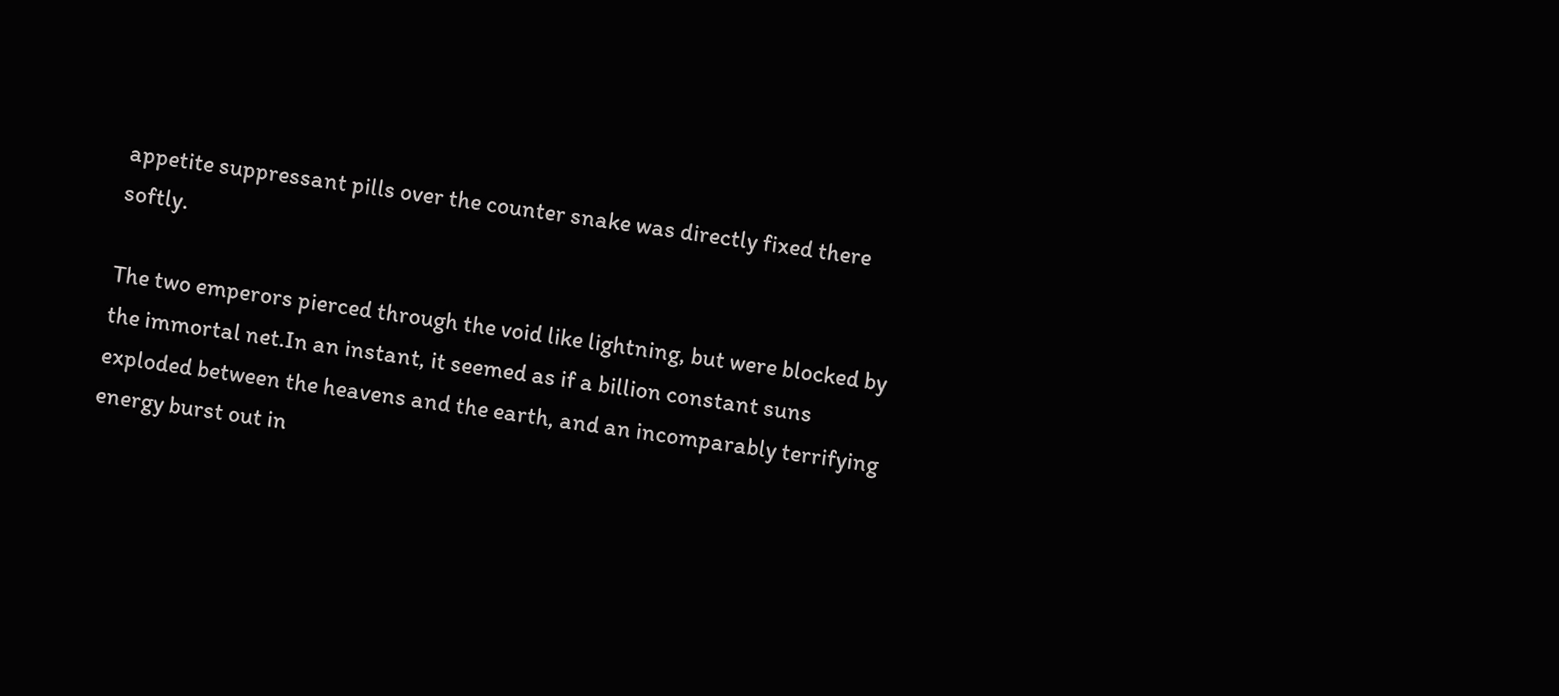appetite suppressant pills over the counter snake was directly fixed there softly.

The two emperors pierced through the void like lightning, but were blocked by the immortal net.In an instant, it seemed as if a billion constant suns exploded between the heavens and the earth, and an incomparably terrifying energy burst out in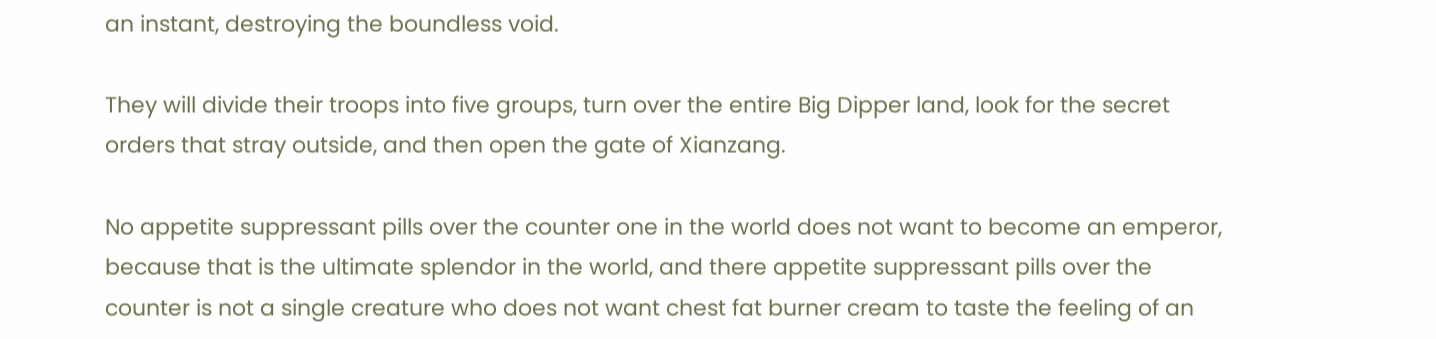an instant, destroying the boundless void.

They will divide their troops into five groups, turn over the entire Big Dipper land, look for the secret orders that stray outside, and then open the gate of Xianzang.

No appetite suppressant pills over the counter one in the world does not want to become an emperor, because that is the ultimate splendor in the world, and there appetite suppressant pills over the counter is not a single creature who does not want chest fat burner cream to taste the feeling of an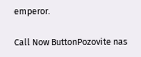emperor.

Call Now ButtonPozovite nas